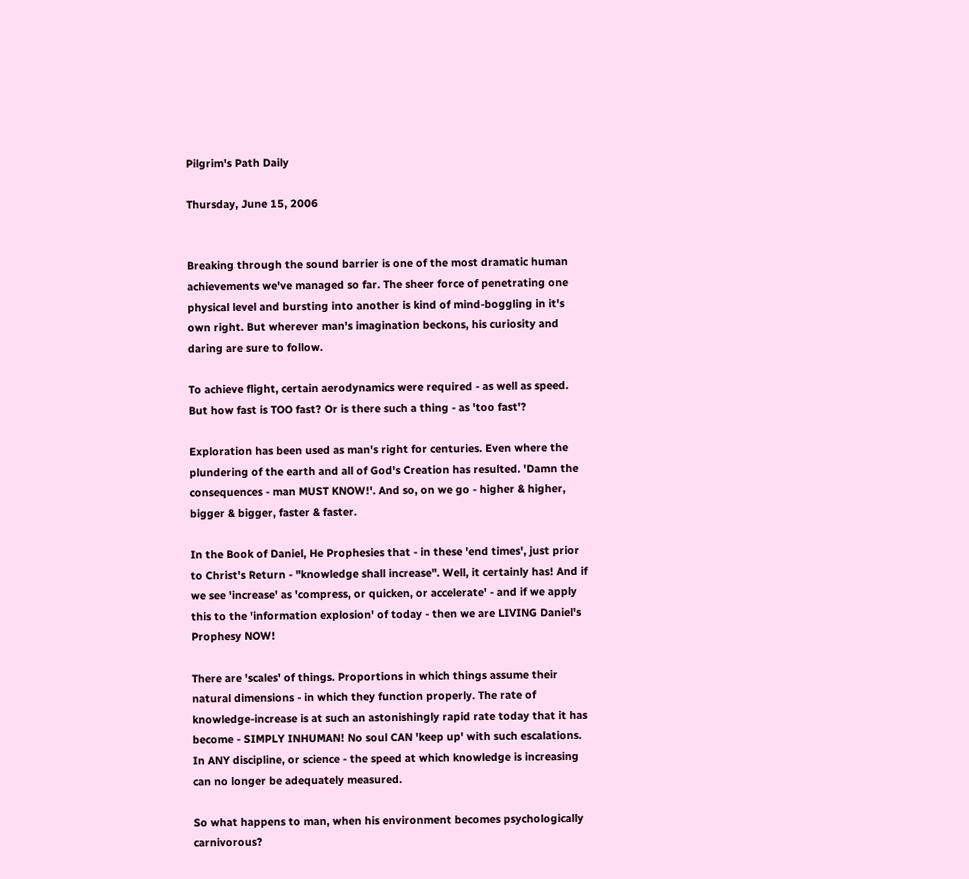Pilgrim's Path Daily

Thursday, June 15, 2006


Breaking through the sound barrier is one of the most dramatic human achievements we've managed so far. The sheer force of penetrating one physical level and bursting into another is kind of mind-boggling in it's own right. But wherever man's imagination beckons, his curiosity and daring are sure to follow.

To achieve flight, certain aerodynamics were required - as well as speed. But how fast is TOO fast? Or is there such a thing - as 'too fast'?

Exploration has been used as man's right for centuries. Even where the plundering of the earth and all of God's Creation has resulted. 'Damn the consequences - man MUST KNOW!'. And so, on we go - higher & higher, bigger & bigger, faster & faster.

In the Book of Daniel, He Prophesies that - in these 'end times', just prior to Christ's Return - "knowledge shall increase". Well, it certainly has! And if we see 'increase' as 'compress, or quicken, or accelerate' - and if we apply this to the 'information explosion' of today - then we are LIVING Daniel's Prophesy NOW!

There are 'scales' of things. Proportions in which things assume their natural dimensions - in which they function properly. The rate of knowledge-increase is at such an astonishingly rapid rate today that it has become - SIMPLY INHUMAN! No soul CAN 'keep up' with such escalations. In ANY discipline, or science - the speed at which knowledge is increasing can no longer be adequately measured.

So what happens to man, when his environment becomes psychologically carnivorous?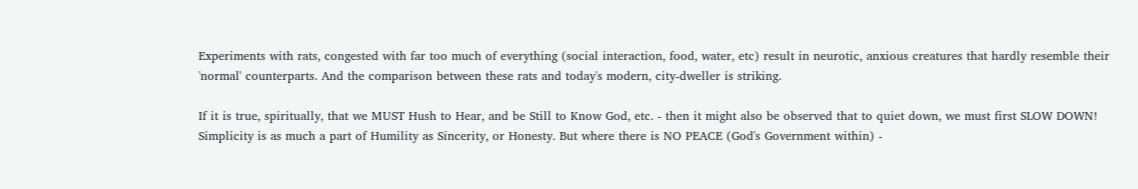Experiments with rats, congested with far too much of everything (social interaction, food, water, etc) result in neurotic, anxious creatures that hardly resemble their 'normal' counterparts. And the comparison between these rats and today's modern, city-dweller is striking.

If it is true, spiritually, that we MUST Hush to Hear, and be Still to Know God, etc. - then it might also be observed that to quiet down, we must first SLOW DOWN! Simplicity is as much a part of Humility as Sincerity, or Honesty. But where there is NO PEACE (God's Government within) -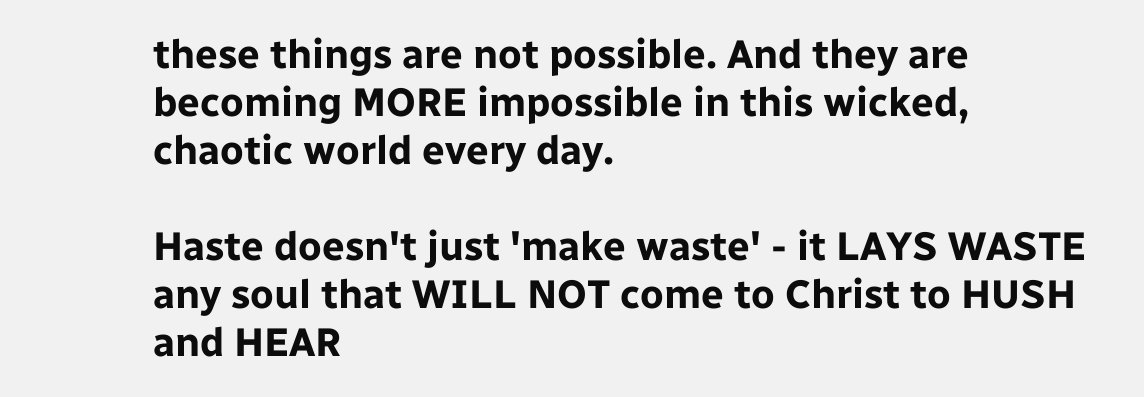these things are not possible. And they are becoming MORE impossible in this wicked, chaotic world every day.

Haste doesn't just 'make waste' - it LAYS WASTE any soul that WILL NOT come to Christ to HUSH and HEAR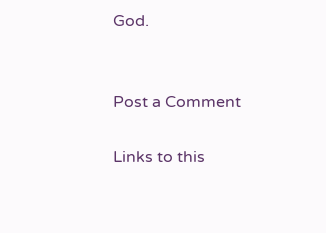God.


Post a Comment

Links to this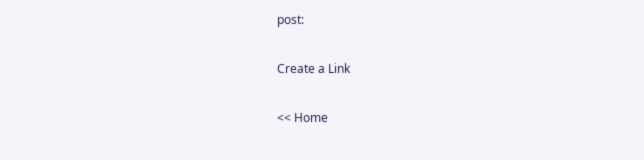post:

Create a Link

<< Home